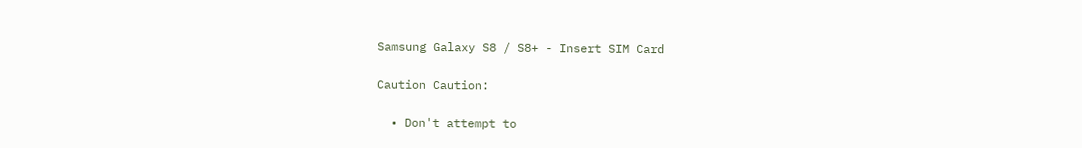Samsung Galaxy S8 / S8+ - Insert SIM Card

Caution Caution:

  • Don't attempt to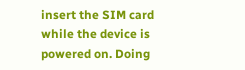insert the SIM card while the device is powered on. Doing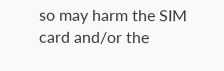so may harm the SIM card and/or the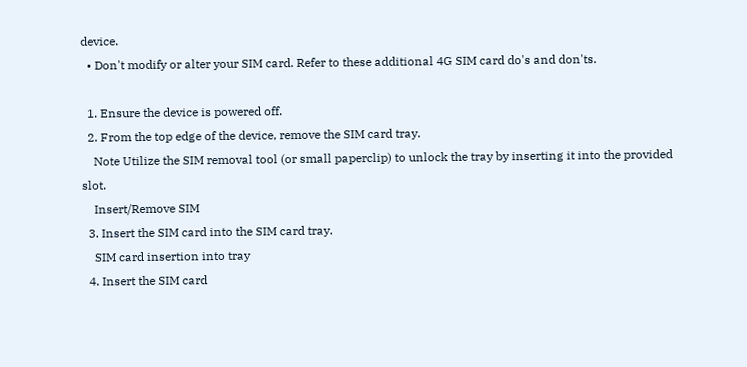device.
  • Don't modify or alter your SIM card. Refer to these additional 4G SIM card do's and don'ts.

  1. Ensure the device is powered off.
  2. From the top edge of the device, remove the SIM card tray.
    Note Utilize the SIM removal tool (or small paperclip) to unlock the tray by inserting it into the provided slot.
    Insert/Remove SIM
  3. Insert the SIM card into the SIM card tray.
    SIM card insertion into tray
  4. Insert the SIM card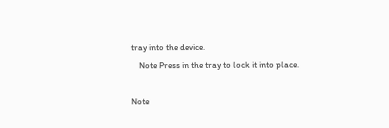tray into the device.
    Note Press in the tray to lock it into place.

Note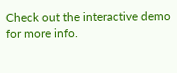Check out the interactive demo for more info.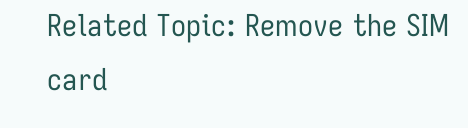Related Topic: Remove the SIM card